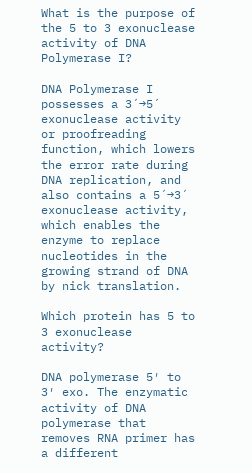What is the purpose of the 5 to 3 exonuclease activity of DNA Polymerase I?

DNA Polymerase I possesses a 3´→5´ exonuclease activity or proofreading function, which lowers the error rate during DNA replication, and also contains a 5´→3´ exonuclease activity, which enables the enzyme to replace nucleotides in the growing strand of DNA by nick translation.

Which protein has 5 to 3 exonuclease activity?

DNA polymerase 5′ to 3′ exo. The enzymatic activity of DNA polymerase that removes RNA primer has a different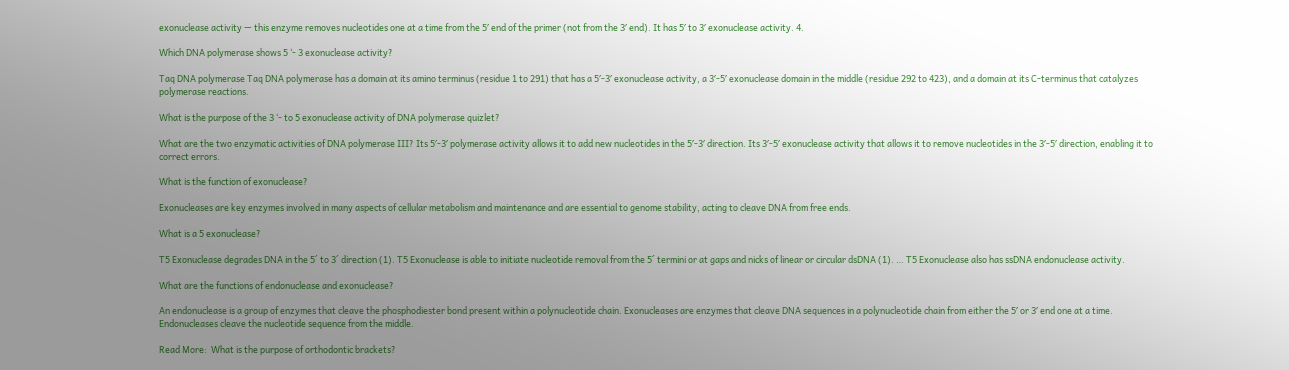exonuclease activity — this enzyme removes nucleotides one at a time from the 5′ end of the primer (not from the 3′ end). It has 5′ to 3′ exonuclease activity. 4.

Which DNA polymerase shows 5 ‘- 3 exonuclease activity?

Taq DNA polymerase Taq DNA polymerase has a domain at its amino terminus (residue 1 to 291) that has a 5′-3′ exonuclease activity, a 3′-5′ exonuclease domain in the middle (residue 292 to 423), and a domain at its C-terminus that catalyzes polymerase reactions.

What is the purpose of the 3 ‘- to 5 exonuclease activity of DNA polymerase quizlet?

What are the two enzymatic activities of DNA polymerase III? Its 5′-3′ polymerase activity allows it to add new nucleotides in the 5′-3′ direction. Its 3′-5′ exonuclease activity that allows it to remove nucleotides in the 3′-5′ direction, enabling it to correct errors.

What is the function of exonuclease?

Exonucleases are key enzymes involved in many aspects of cellular metabolism and maintenance and are essential to genome stability, acting to cleave DNA from free ends.

What is a 5 exonuclease?

T5 Exonuclease degrades DNA in the 5´ to 3´ direction (1). T5 Exonuclease is able to initiate nucleotide removal from the 5´ termini or at gaps and nicks of linear or circular dsDNA (1). … T5 Exonuclease also has ssDNA endonuclease activity.

What are the functions of endonuclease and exonuclease?

An endonuclease is a group of enzymes that cleave the phosphodiester bond present within a polynucleotide chain. Exonucleases are enzymes that cleave DNA sequences in a polynucleotide chain from either the 5′ or 3′ end one at a time. Endonucleases cleave the nucleotide sequence from the middle.

Read More:  What is the purpose of orthodontic brackets?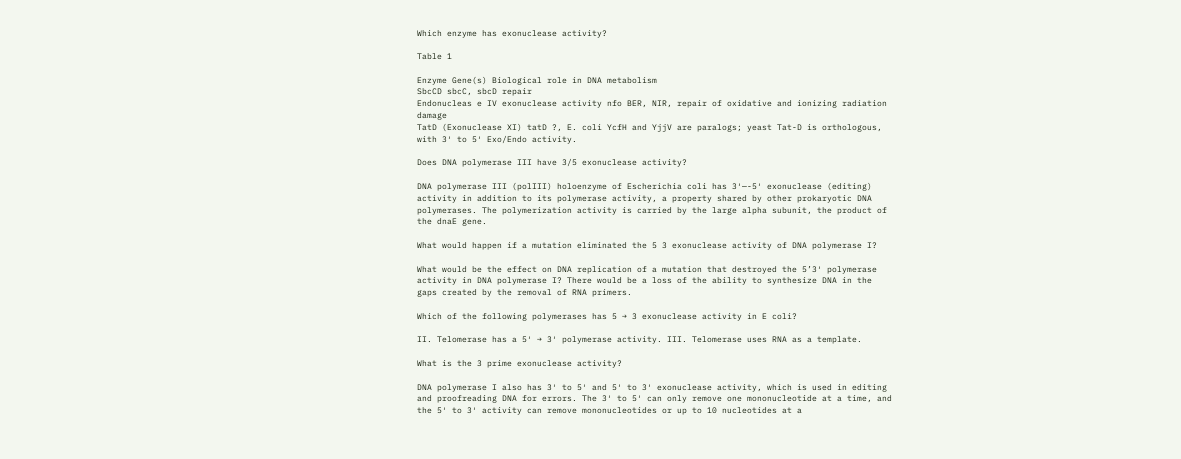Which enzyme has exonuclease activity?

Table 1

Enzyme Gene(s) Biological role in DNA metabolism
SbcCD sbcC, sbcD repair
Endonucleas e IV exonuclease activity nfo BER, NIR, repair of oxidative and ionizing radiation damage
TatD (Exonuclease XI) tatD ?, E. coli YcfH and YjjV are paralogs; yeast Tat-D is orthologous, with 3′ to 5′ Exo/Endo activity.

Does DNA polymerase III have 3/5 exonuclease activity?

DNA polymerase III (polIII) holoenzyme of Escherichia coli has 3′—-5′ exonuclease (editing) activity in addition to its polymerase activity, a property shared by other prokaryotic DNA polymerases. The polymerization activity is carried by the large alpha subunit, the product of the dnaE gene.

What would happen if a mutation eliminated the 5 3 exonuclease activity of DNA polymerase I?

What would be the effect on DNA replication of a mutation that destroyed the 5’3′ polymerase activity in DNA polymerase I? There would be a loss of the ability to synthesize DNA in the gaps created by the removal of RNA primers.

Which of the following polymerases has 5 → 3 exonuclease activity in E coli?

II. Telomerase has a 5′ → 3′ polymerase activity. III. Telomerase uses RNA as a template.

What is the 3 prime exonuclease activity?

DNA polymerase I also has 3′ to 5′ and 5′ to 3′ exonuclease activity, which is used in editing and proofreading DNA for errors. The 3′ to 5′ can only remove one mononucleotide at a time, and the 5′ to 3′ activity can remove mononucleotides or up to 10 nucleotides at a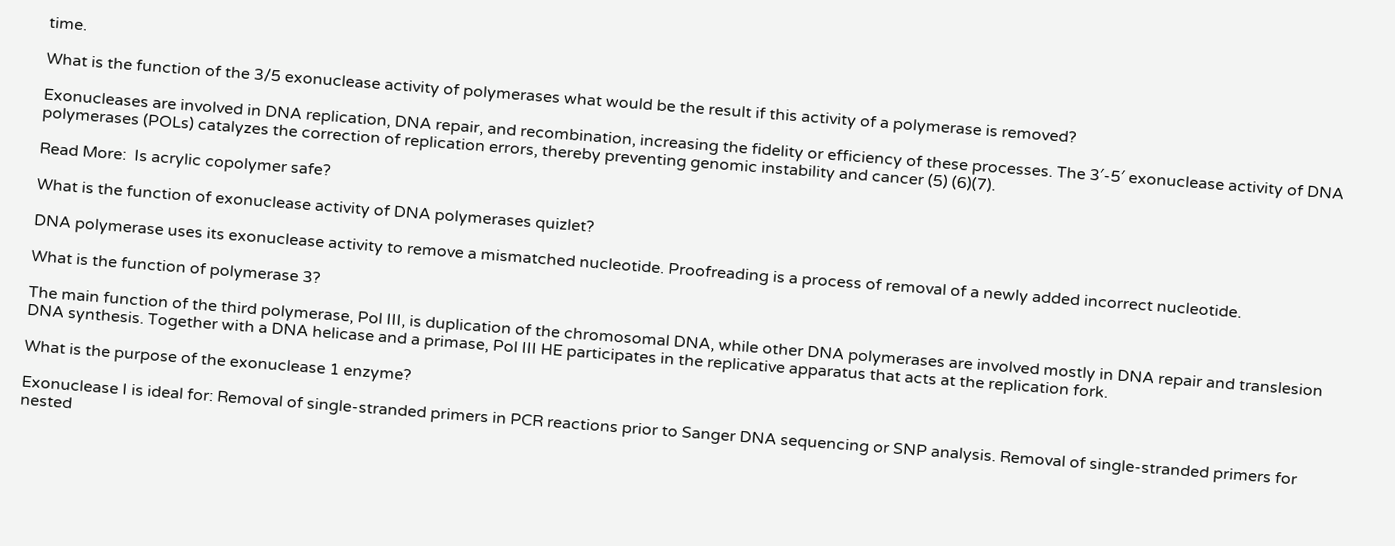time.

What is the function of the 3/5 exonuclease activity of polymerases what would be the result if this activity of a polymerase is removed?

Exonucleases are involved in DNA replication, DNA repair, and recombination, increasing the fidelity or efficiency of these processes. The 3′-5′ exonuclease activity of DNA polymerases (POLs) catalyzes the correction of replication errors, thereby preventing genomic instability and cancer (5) (6)(7).

Read More:  Is acrylic copolymer safe?

What is the function of exonuclease activity of DNA polymerases quizlet?

DNA polymerase uses its exonuclease activity to remove a mismatched nucleotide. Proofreading is a process of removal of a newly added incorrect nucleotide.

What is the function of polymerase 3?

The main function of the third polymerase, Pol III, is duplication of the chromosomal DNA, while other DNA polymerases are involved mostly in DNA repair and translesion DNA synthesis. Together with a DNA helicase and a primase, Pol III HE participates in the replicative apparatus that acts at the replication fork.

What is the purpose of the exonuclease 1 enzyme?

Exonuclease I is ideal for: Removal of single-stranded primers in PCR reactions prior to Sanger DNA sequencing or SNP analysis. Removal of single-stranded primers for nested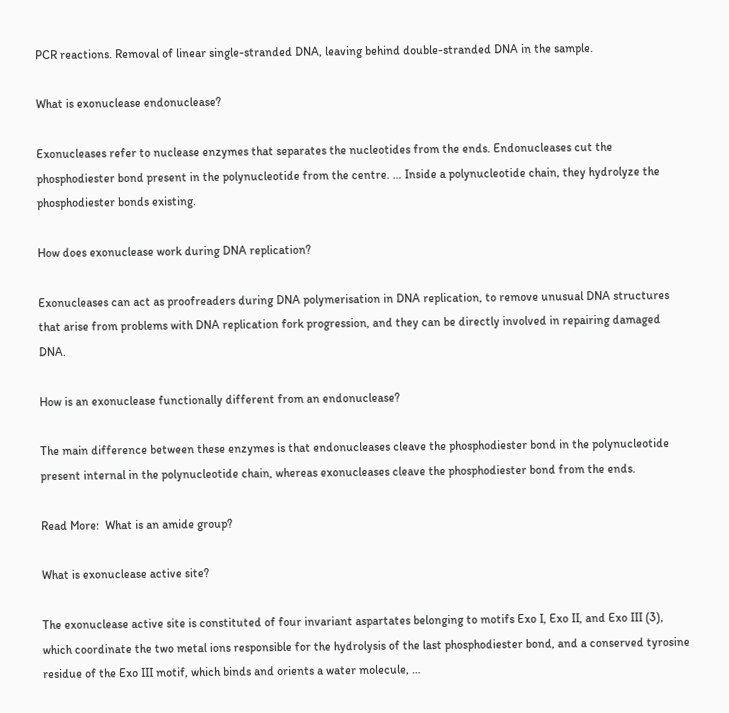PCR reactions. Removal of linear single-stranded DNA, leaving behind double-stranded DNA in the sample.

What is exonuclease endonuclease?

Exonucleases refer to nuclease enzymes that separates the nucleotides from the ends. Endonucleases cut the phosphodiester bond present in the polynucleotide from the centre. … Inside a polynucleotide chain, they hydrolyze the phosphodiester bonds existing.

How does exonuclease work during DNA replication?

Exonucleases can act as proofreaders during DNA polymerisation in DNA replication, to remove unusual DNA structures that arise from problems with DNA replication fork progression, and they can be directly involved in repairing damaged DNA.

How is an exonuclease functionally different from an endonuclease?

The main difference between these enzymes is that endonucleases cleave the phosphodiester bond in the polynucleotide present internal in the polynucleotide chain, whereas exonucleases cleave the phosphodiester bond from the ends.

Read More:  What is an amide group?

What is exonuclease active site?

The exonuclease active site is constituted of four invariant aspartates belonging to motifs Exo I, Exo II, and Exo III (3), which coordinate the two metal ions responsible for the hydrolysis of the last phosphodiester bond, and a conserved tyrosine residue of the Exo III motif, which binds and orients a water molecule, …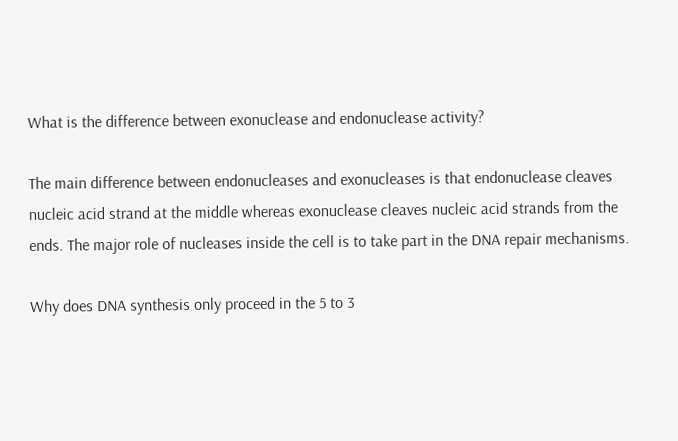What is the difference between exonuclease and endonuclease activity?

The main difference between endonucleases and exonucleases is that endonuclease cleaves nucleic acid strand at the middle whereas exonuclease cleaves nucleic acid strands from the ends. The major role of nucleases inside the cell is to take part in the DNA repair mechanisms.

Why does DNA synthesis only proceed in the 5 to 3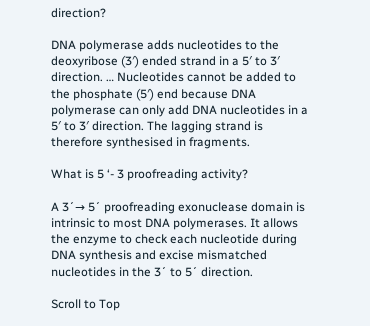direction?

DNA polymerase adds nucleotides to the deoxyribose (3′) ended strand in a 5′ to 3′ direction. … Nucleotides cannot be added to the phosphate (5′) end because DNA polymerase can only add DNA nucleotides in a 5′ to 3′ direction. The lagging strand is therefore synthesised in fragments.

What is 5 ‘- 3 proofreading activity?

A 3´→ 5´ proofreading exonuclease domain is intrinsic to most DNA polymerases. It allows the enzyme to check each nucleotide during DNA synthesis and excise mismatched nucleotides in the 3´ to 5´ direction.

Scroll to Top